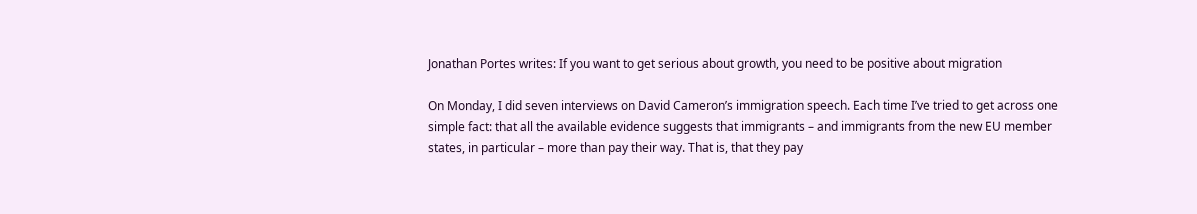Jonathan Portes writes: If you want to get serious about growth, you need to be positive about migration

On Monday, I did seven interviews on David Cameron’s immigration speech. Each time I’ve tried to get across one simple fact: that all the available evidence suggests that immigrants – and immigrants from the new EU member states, in particular – more than pay their way. That is, that they pay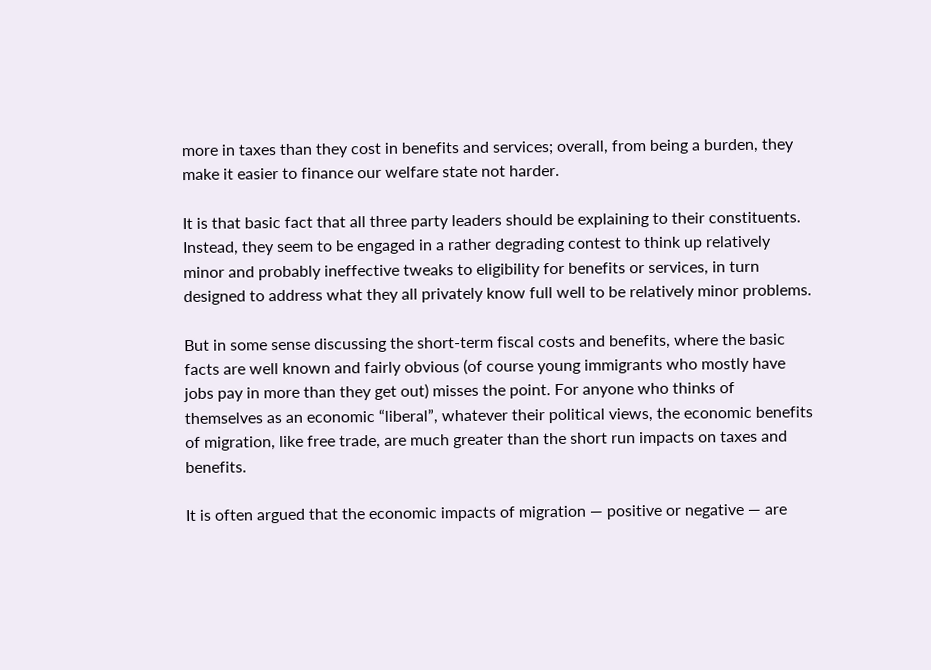more in taxes than they cost in benefits and services; overall, from being a burden, they make it easier to finance our welfare state not harder.

It is that basic fact that all three party leaders should be explaining to their constituents. Instead, they seem to be engaged in a rather degrading contest to think up relatively minor and probably ineffective tweaks to eligibility for benefits or services, in turn designed to address what they all privately know full well to be relatively minor problems.

But in some sense discussing the short-term fiscal costs and benefits, where the basic facts are well known and fairly obvious (of course young immigrants who mostly have jobs pay in more than they get out) misses the point. For anyone who thinks of themselves as an economic “liberal”, whatever their political views, the economic benefits of migration, like free trade, are much greater than the short run impacts on taxes and benefits.

It is often argued that the economic impacts of migration — positive or negative — are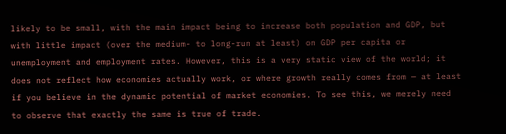likely to be small, with the main impact being to increase both population and GDP, but with little impact (over the medium- to long-run at least) on GDP per capita or unemployment and employment rates. However, this is a very static view of the world; it does not reflect how economies actually work, or where growth really comes from — at least if you believe in the dynamic potential of market economies. To see this, we merely need to observe that exactly the same is true of trade.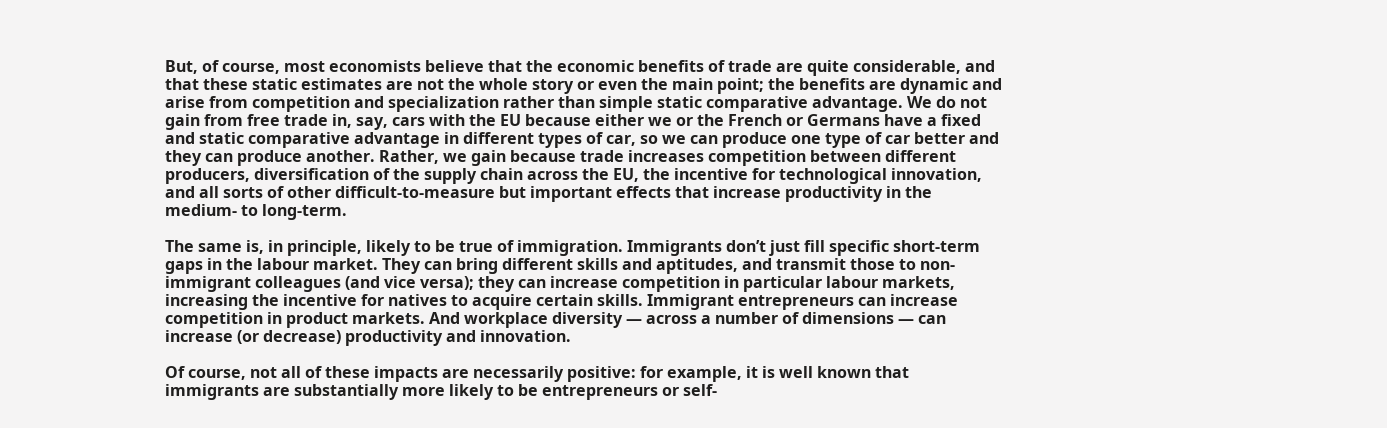But, of course, most economists believe that the economic benefits of trade are quite considerable, and that these static estimates are not the whole story or even the main point; the benefits are dynamic and arise from competition and specialization rather than simple static comparative advantage. We do not gain from free trade in, say, cars with the EU because either we or the French or Germans have a fixed and static comparative advantage in different types of car, so we can produce one type of car better and they can produce another. Rather, we gain because trade increases competition between different producers, diversification of the supply chain across the EU, the incentive for technological innovation, and all sorts of other difficult-to-measure but important effects that increase productivity in the medium- to long-term.

The same is, in principle, likely to be true of immigration. Immigrants don’t just fill specific short-term gaps in the labour market. They can bring different skills and aptitudes, and transmit those to non-immigrant colleagues (and vice versa); they can increase competition in particular labour markets, increasing the incentive for natives to acquire certain skills. Immigrant entrepreneurs can increase competition in product markets. And workplace diversity — across a number of dimensions — can increase (or decrease) productivity and innovation.

Of course, not all of these impacts are necessarily positive: for example, it is well known that immigrants are substantially more likely to be entrepreneurs or self-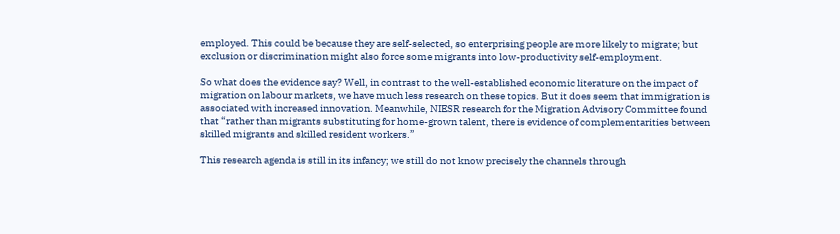employed. This could be because they are self-selected, so enterprising people are more likely to migrate; but exclusion or discrimination might also force some migrants into low-productivity self-employment.

So what does the evidence say? Well, in contrast to the well-established economic literature on the impact of migration on labour markets, we have much less research on these topics. But it does seem that immigration is associated with increased innovation. Meanwhile, NIESR research for the Migration Advisory Committee found that “rather than migrants substituting for home-grown talent, there is evidence of complementarities between skilled migrants and skilled resident workers.”

This research agenda is still in its infancy; we still do not know precisely the channels through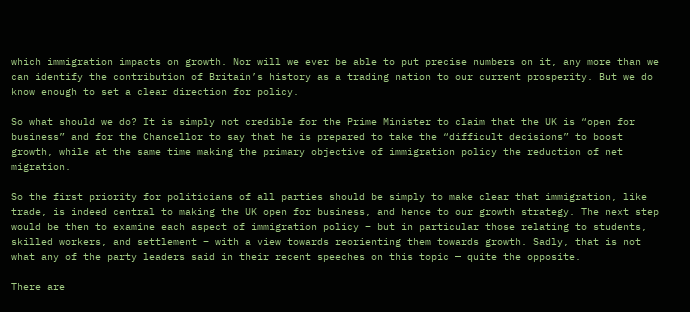which immigration impacts on growth. Nor will we ever be able to put precise numbers on it, any more than we can identify the contribution of Britain’s history as a trading nation to our current prosperity. But we do know enough to set a clear direction for policy.

So what should we do? It is simply not credible for the Prime Minister to claim that the UK is “open for business” and for the Chancellor to say that he is prepared to take the “difficult decisions” to boost growth, while at the same time making the primary objective of immigration policy the reduction of net migration.

So the first priority for politicians of all parties should be simply to make clear that immigration, like trade, is indeed central to making the UK open for business, and hence to our growth strategy. The next step would be then to examine each aspect of immigration policy – but in particular those relating to students, skilled workers, and settlement – with a view towards reorienting them towards growth. Sadly, that is not what any of the party leaders said in their recent speeches on this topic — quite the opposite.

There are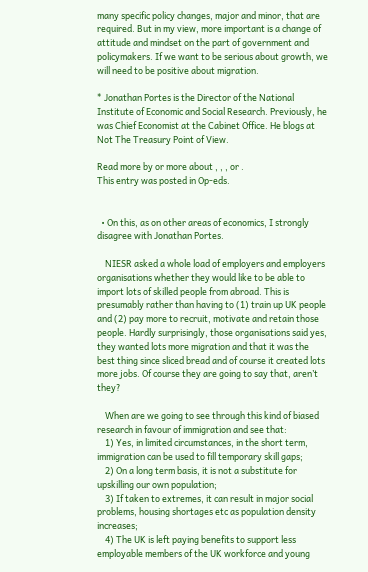many specific policy changes, major and minor, that are required. But in my view, more important is a change of attitude and mindset on the part of government and policymakers. If we want to be serious about growth, we will need to be positive about migration.

* Jonathan Portes is the Director of the National Institute of Economic and Social Research. Previously, he was Chief Economist at the Cabinet Office. He blogs at Not The Treasury Point of View.

Read more by or more about , , , or .
This entry was posted in Op-eds.


  • On this, as on other areas of economics, I strongly disagree with Jonathan Portes.

    NIESR asked a whole load of employers and employers organisations whether they would like to be able to import lots of skilled people from abroad. This is presumably rather than having to (1) train up UK people and (2) pay more to recruit, motivate and retain those people. Hardly surprisingly, those organisations said yes, they wanted lots more migration and that it was the best thing since sliced bread and of course it created lots more jobs. Of course they are going to say that, aren’t they?

    When are we going to see through this kind of biased research in favour of immigration and see that:
    1) Yes, in limited circumstances, in the short term, immigration can be used to fill temporary skill gaps;
    2) On a long term basis, it is not a substitute for upskilling our own population;
    3) If taken to extremes, it can result in major social problems, housing shortages etc as population density increases;
    4) The UK is left paying benefits to support less employable members of the UK workforce and young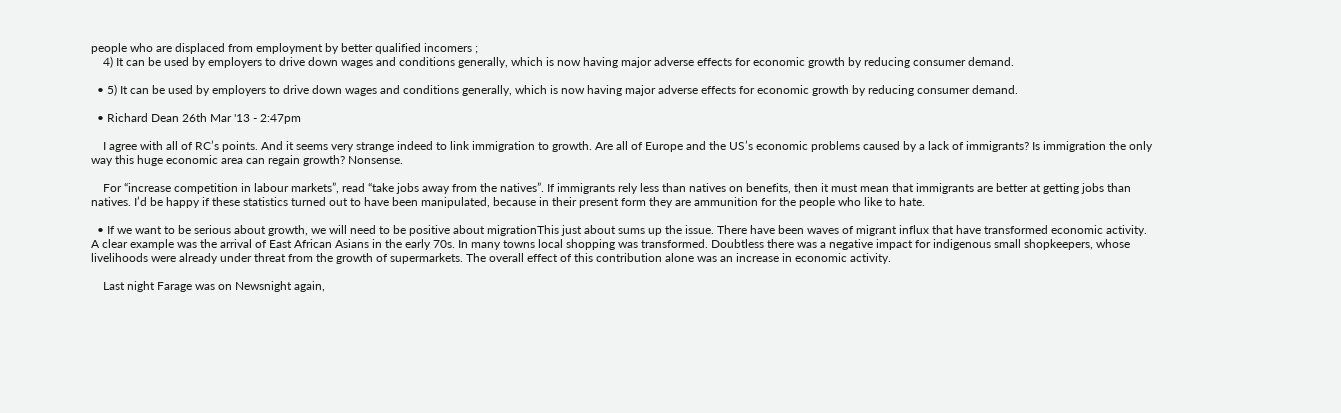people who are displaced from employment by better qualified incomers ;
    4) It can be used by employers to drive down wages and conditions generally, which is now having major adverse effects for economic growth by reducing consumer demand.

  • 5) It can be used by employers to drive down wages and conditions generally, which is now having major adverse effects for economic growth by reducing consumer demand.

  • Richard Dean 26th Mar '13 - 2:47pm

    I agree with all of RC’s points. And it seems very strange indeed to link immigration to growth. Are all of Europe and the US’s economic problems caused by a lack of immigrants? Is immigration the only way this huge economic area can regain growth? Nonsense.

    For “increase competition in labour markets”, read “take jobs away from the natives”. If immigrants rely less than natives on benefits, then it must mean that immigrants are better at getting jobs than natives. I’d be happy if these statistics turned out to have been manipulated, because in their present form they are ammunition for the people who like to hate.

  • If we want to be serious about growth, we will need to be positive about migrationThis just about sums up the issue. There have been waves of migrant influx that have transformed economic activity. A clear example was the arrival of East African Asians in the early 70s. In many towns local shopping was transformed. Doubtless there was a negative impact for indigenous small shopkeepers, whose livelihoods were already under threat from the growth of supermarkets. The overall effect of this contribution alone was an increase in economic activity.

    Last night Farage was on Newsnight again,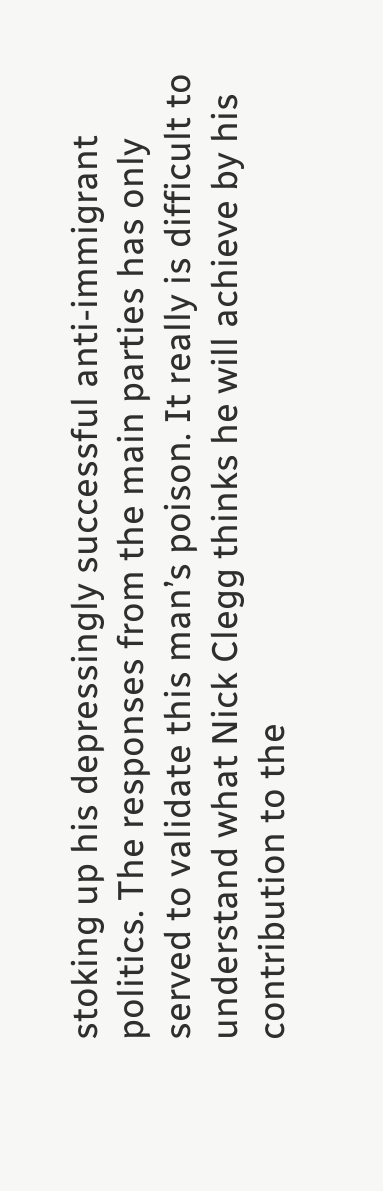stoking up his depressingly successful anti-immigrant politics. The responses from the main parties has only served to validate this man’s poison. It really is difficult to understand what Nick Clegg thinks he will achieve by his contribution to the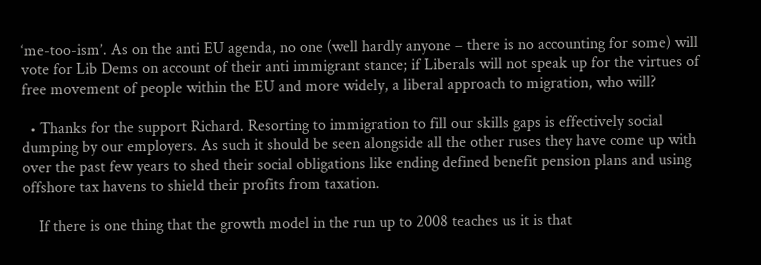‘me-too-ism’. As on the anti EU agenda, no one (well hardly anyone – there is no accounting for some) will vote for Lib Dems on account of their anti immigrant stance; if Liberals will not speak up for the virtues of free movement of people within the EU and more widely, a liberal approach to migration, who will?

  • Thanks for the support Richard. Resorting to immigration to fill our skills gaps is effectively social dumping by our employers. As such it should be seen alongside all the other ruses they have come up with over the past few years to shed their social obligations like ending defined benefit pension plans and using offshore tax havens to shield their profits from taxation.

    If there is one thing that the growth model in the run up to 2008 teaches us it is that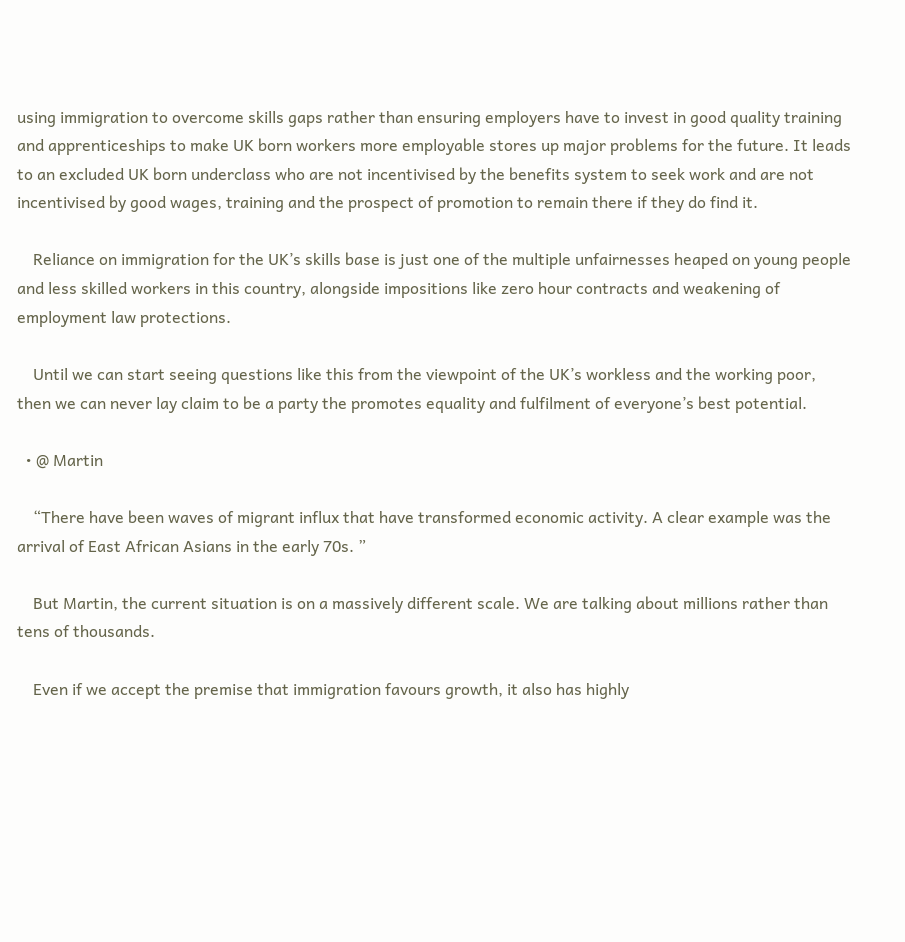using immigration to overcome skills gaps rather than ensuring employers have to invest in good quality training and apprenticeships to make UK born workers more employable stores up major problems for the future. It leads to an excluded UK born underclass who are not incentivised by the benefits system to seek work and are not incentivised by good wages, training and the prospect of promotion to remain there if they do find it.

    Reliance on immigration for the UK’s skills base is just one of the multiple unfairnesses heaped on young people and less skilled workers in this country, alongside impositions like zero hour contracts and weakening of employment law protections.

    Until we can start seeing questions like this from the viewpoint of the UK’s workless and the working poor, then we can never lay claim to be a party the promotes equality and fulfilment of everyone’s best potential.

  • @ Martin

    “There have been waves of migrant influx that have transformed economic activity. A clear example was the arrival of East African Asians in the early 70s. ”

    But Martin, the current situation is on a massively different scale. We are talking about millions rather than tens of thousands.

    Even if we accept the premise that immigration favours growth, it also has highly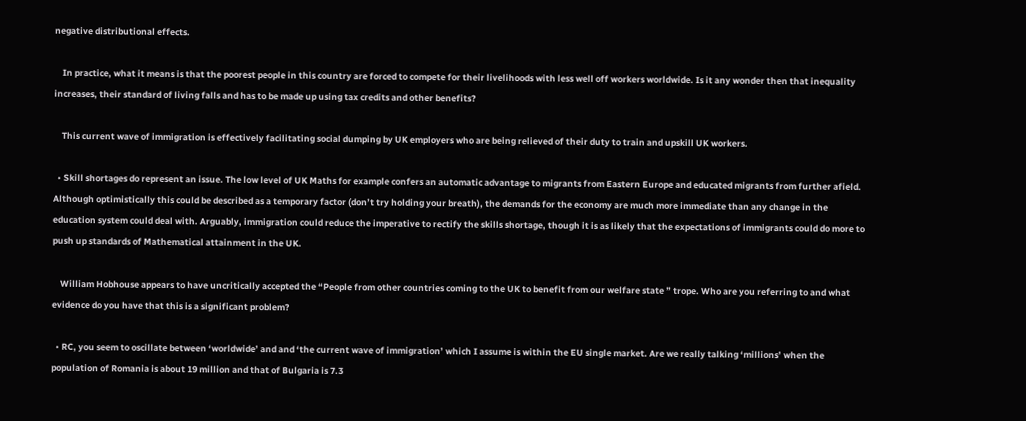negative distributional effects.

    In practice, what it means is that the poorest people in this country are forced to compete for their livelihoods with less well off workers worldwide. Is it any wonder then that inequality increases, their standard of living falls and has to be made up using tax credits and other benefits?

    This current wave of immigration is effectively facilitating social dumping by UK employers who are being relieved of their duty to train and upskill UK workers.

  • Skill shortages do represent an issue. The low level of UK Maths for example confers an automatic advantage to migrants from Eastern Europe and educated migrants from further afield. Although optimistically this could be described as a temporary factor (don’t try holding your breath), the demands for the economy are much more immediate than any change in the education system could deal with. Arguably, immigration could reduce the imperative to rectify the skills shortage, though it is as likely that the expectations of immigrants could do more to push up standards of Mathematical attainment in the UK.

    William Hobhouse appears to have uncritically accepted the “People from other countries coming to the UK to benefit from our welfare state ” trope. Who are you referring to and what evidence do you have that this is a significant problem?

  • RC, you seem to oscillate between ‘worldwide’ and and ‘the current wave of immigration’ which I assume is within the EU single market. Are we really talking ‘millions’ when the population of Romania is about 19 million and that of Bulgaria is 7.3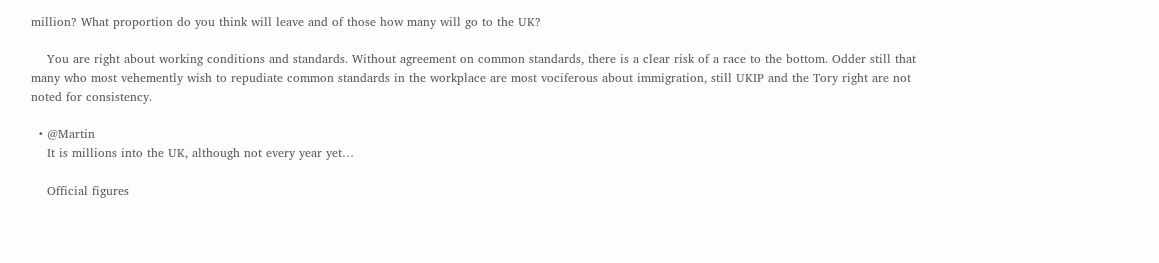million? What proportion do you think will leave and of those how many will go to the UK?

    You are right about working conditions and standards. Without agreement on common standards, there is a clear risk of a race to the bottom. Odder still that many who most vehemently wish to repudiate common standards in the workplace are most vociferous about immigration, still UKIP and the Tory right are not noted for consistency.

  • @Martin
    It is millions into the UK, although not every year yet…

    Official figures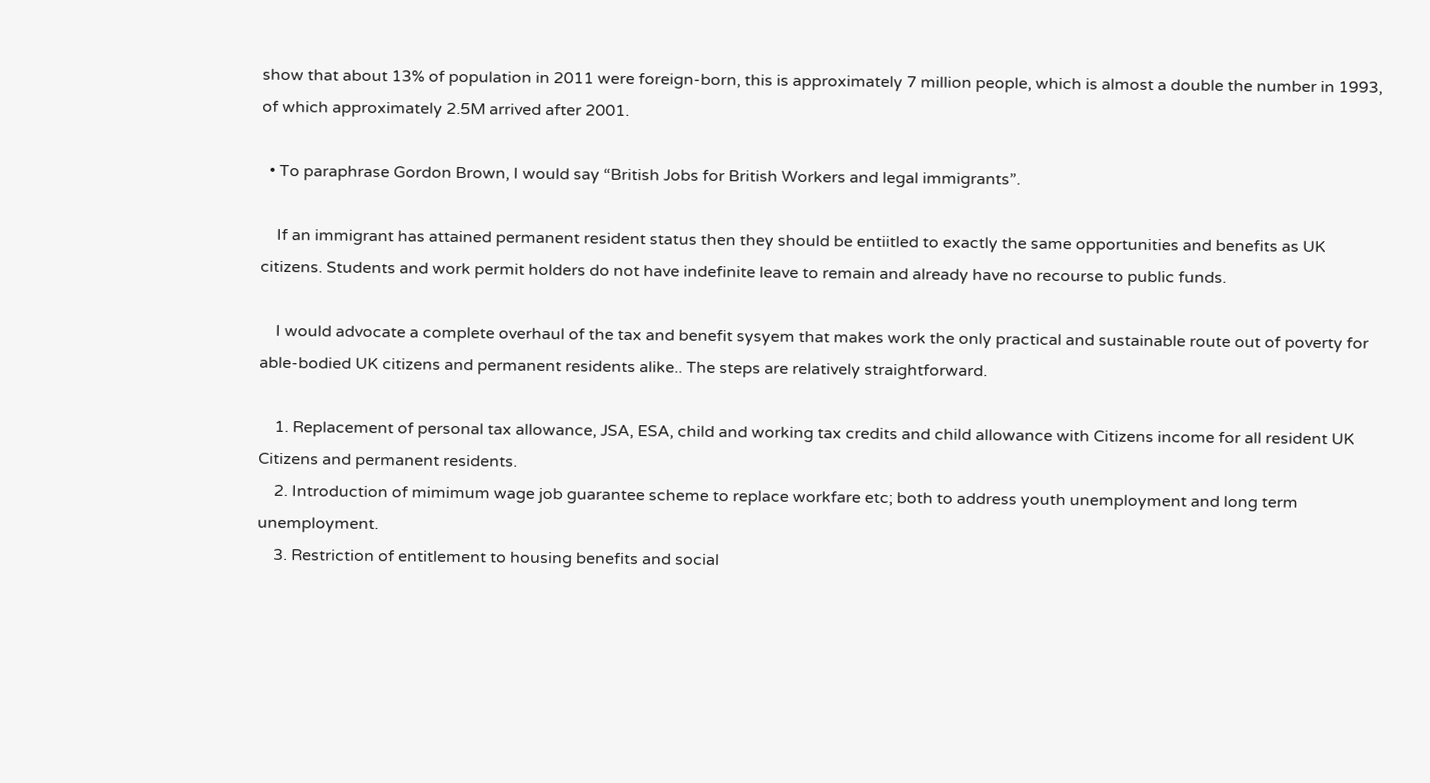show that about 13% of population in 2011 were foreign-born, this is approximately 7 million people, which is almost a double the number in 1993, of which approximately 2.5M arrived after 2001.

  • To paraphrase Gordon Brown, I would say “British Jobs for British Workers and legal immigrants”.

    If an immigrant has attained permanent resident status then they should be entiitled to exactly the same opportunities and benefits as UK citizens. Students and work permit holders do not have indefinite leave to remain and already have no recourse to public funds.

    I would advocate a complete overhaul of the tax and benefit sysyem that makes work the only practical and sustainable route out of poverty for able-bodied UK citizens and permanent residents alike.. The steps are relatively straightforward.

    1. Replacement of personal tax allowance, JSA, ESA, child and working tax credits and child allowance with Citizens income for all resident UK Citizens and permanent residents.
    2. Introduction of mimimum wage job guarantee scheme to replace workfare etc; both to address youth unemployment and long term unemployment.
    3. Restriction of entitlement to housing benefits and social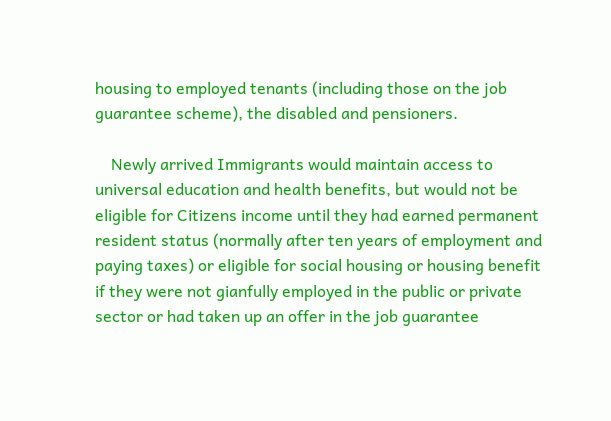housing to employed tenants (including those on the job guarantee scheme), the disabled and pensioners.

    Newly arrived Immigrants would maintain access to universal education and health benefits, but would not be eligible for Citizens income until they had earned permanent resident status (normally after ten years of employment and paying taxes) or eligible for social housing or housing benefit if they were not gianfully employed in the public or private sector or had taken up an offer in the job guarantee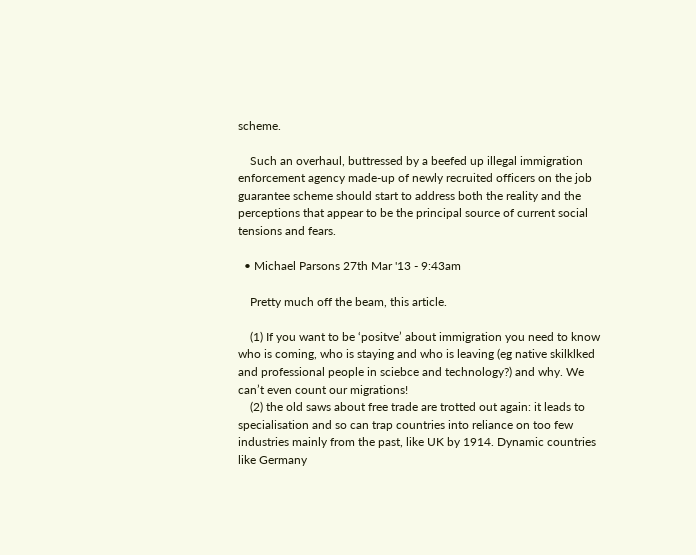scheme.

    Such an overhaul, buttressed by a beefed up illegal immigration enforcement agency made-up of newly recruited officers on the job guarantee scheme should start to address both the reality and the perceptions that appear to be the principal source of current social tensions and fears.

  • Michael Parsons 27th Mar '13 - 9:43am

    Pretty much off the beam, this article.

    (1) If you want to be ‘positve’ about immigration you need to know who is coming, who is staying and who is leaving (eg native skilklked and professional people in sciebce and technology?) and why. We can’t even count our migrations!
    (2) the old saws about free trade are trotted out again: it leads to specialisation and so can trap countries into reliance on too few industries mainly from the past, like UK by 1914. Dynamic countries like Germany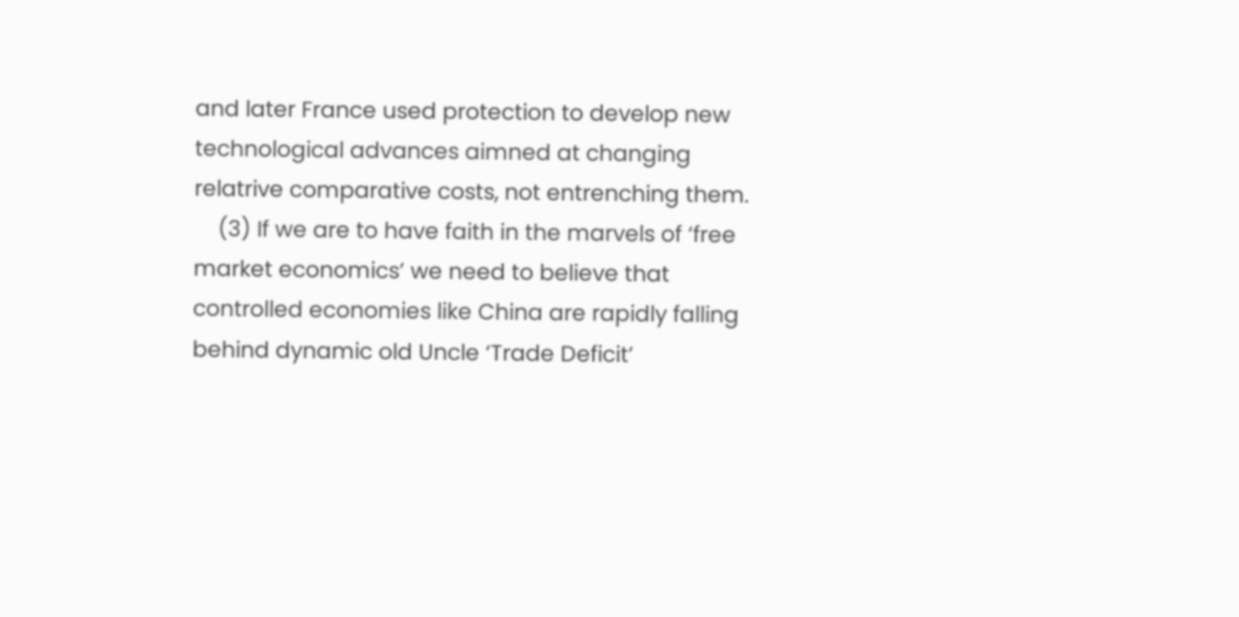and later France used protection to develop new technological advances aimned at changing relatrive comparative costs, not entrenching them.
    (3) If we are to have faith in the marvels of ‘free market economics’ we need to believe that controlled economies like China are rapidly falling behind dynamic old Uncle ‘Trade Deficit’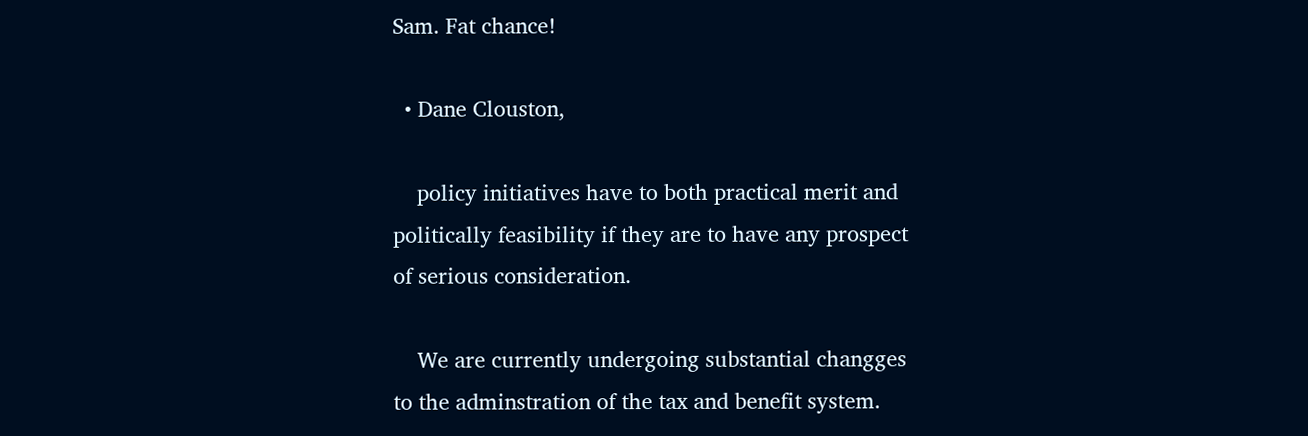Sam. Fat chance!

  • Dane Clouston,

    policy initiatives have to both practical merit and politically feasibility if they are to have any prospect of serious consideration.

    We are currently undergoing substantial changges to the adminstration of the tax and benefit system.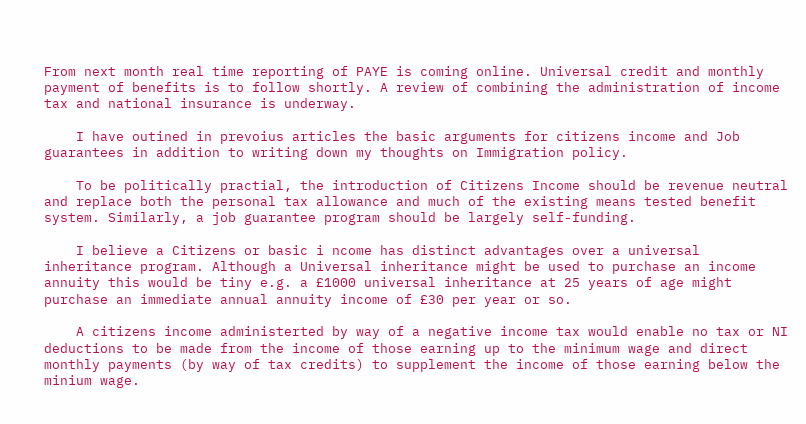From next month real time reporting of PAYE is coming online. Universal credit and monthly payment of benefits is to follow shortly. A review of combining the administration of income tax and national insurance is underway.

    I have outined in prevoius articles the basic arguments for citizens income and Job guarantees in addition to writing down my thoughts on Immigration policy.

    To be politically practial, the introduction of Citizens Income should be revenue neutral and replace both the personal tax allowance and much of the existing means tested benefit system. Similarly, a job guarantee program should be largely self-funding.

    I believe a Citizens or basic i ncome has distinct advantages over a universal inheritance program. Although a Universal inheritance might be used to purchase an income annuity this would be tiny e.g. a £1000 universal inheritance at 25 years of age might purchase an immediate annual annuity income of £30 per year or so.

    A citizens income administerted by way of a negative income tax would enable no tax or NI deductions to be made from the income of those earning up to the minimum wage and direct monthly payments (by way of tax credits) to supplement the income of those earning below the minium wage.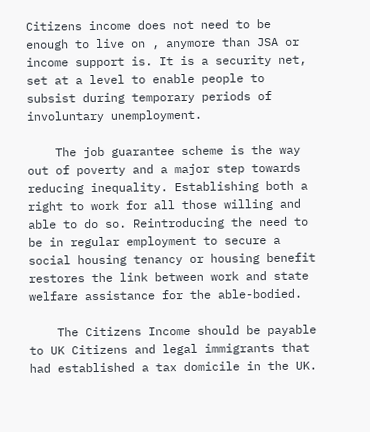Citizens income does not need to be enough to live on , anymore than JSA or income support is. It is a security net, set at a level to enable people to subsist during temporary periods of involuntary unemployment.

    The job guarantee scheme is the way out of poverty and a major step towards reducing inequality. Establishing both a right to work for all those willing and able to do so. Reintroducing the need to be in regular employment to secure a social housing tenancy or housing benefit restores the link between work and state welfare assistance for the able-bodied.

    The Citizens Income should be payable to UK Citizens and legal immigrants that had established a tax domicile in the UK.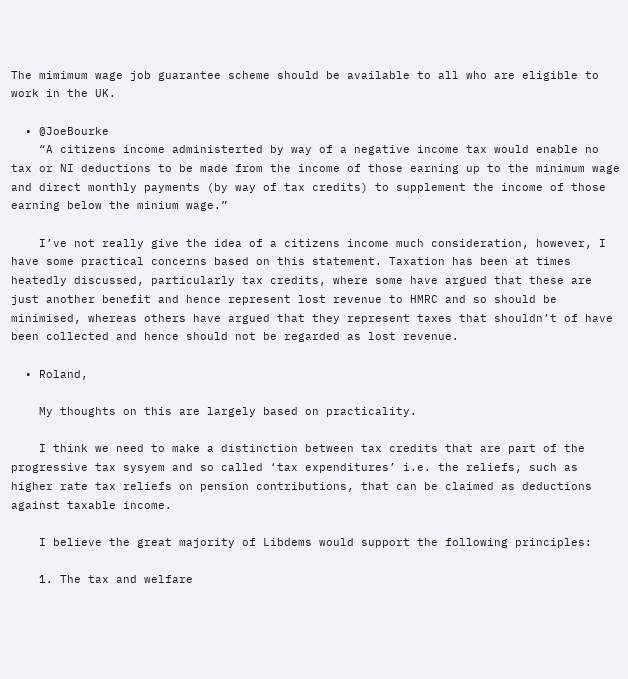The mimimum wage job guarantee scheme should be available to all who are eligible to work in the UK.

  • @JoeBourke
    “A citizens income administerted by way of a negative income tax would enable no tax or NI deductions to be made from the income of those earning up to the minimum wage and direct monthly payments (by way of tax credits) to supplement the income of those earning below the minium wage.”

    I’ve not really give the idea of a citizens income much consideration, however, I have some practical concerns based on this statement. Taxation has been at times heatedly discussed, particularly tax credits, where some have argued that these are just another benefit and hence represent lost revenue to HMRC and so should be minimised, whereas others have argued that they represent taxes that shouldn’t of have been collected and hence should not be regarded as lost revenue.

  • Roland,

    My thoughts on this are largely based on practicality.

    I think we need to make a distinction between tax credits that are part of the progressive tax sysyem and so called ‘tax expenditures’ i.e. the reliefs, such as higher rate tax reliefs on pension contributions, that can be claimed as deductions against taxable income.

    I believe the great majority of Libdems would support the following principles:

    1. The tax and welfare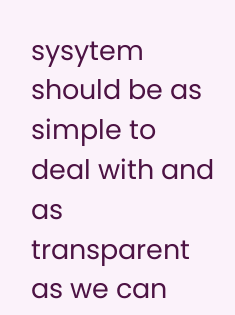sysytem should be as simple to deal with and as transparent as we can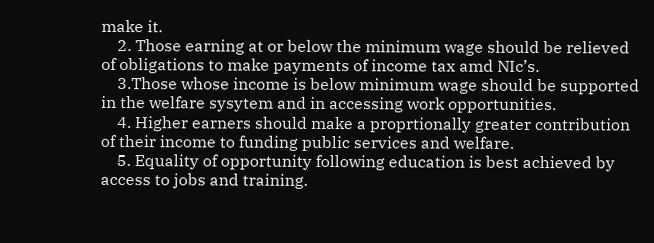make it.
    2. Those earning at or below the minimum wage should be relieved of obligations to make payments of income tax amd NIc’s.
    3.Those whose income is below minimum wage should be supported in the welfare sysytem and in accessing work opportunities.
    4. Higher earners should make a proprtionally greater contribution of their income to funding public services and welfare.
    5. Equality of opportunity following education is best achieved by access to jobs and training.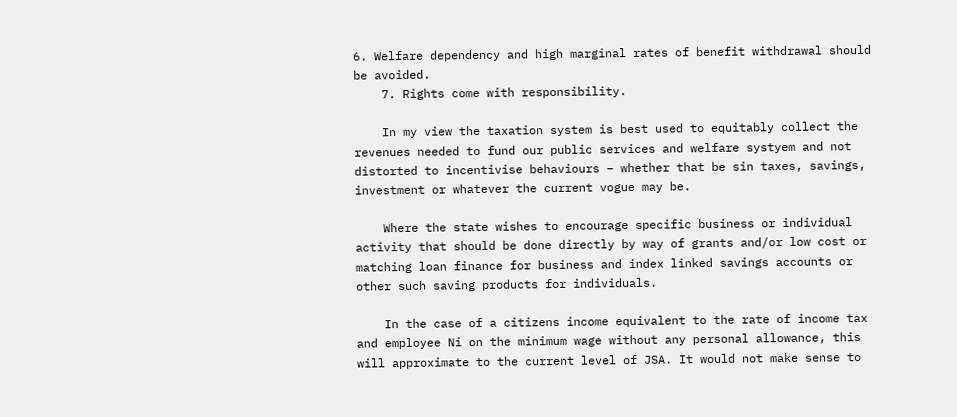6. Welfare dependency and high marginal rates of benefit withdrawal should be avoided.
    7. Rights come with responsibility.

    In my view the taxation system is best used to equitably collect the revenues needed to fund our public services and welfare systyem and not distorted to incentivise behaviours – whether that be sin taxes, savings, investment or whatever the current vogue may be.

    Where the state wishes to encourage specific business or individual activity that should be done directly by way of grants and/or low cost or matching loan finance for business and index linked savings accounts or other such saving products for individuals.

    In the case of a citizens income equivalent to the rate of income tax and employee Ni on the minimum wage without any personal allowance, this will approximate to the current level of JSA. It would not make sense to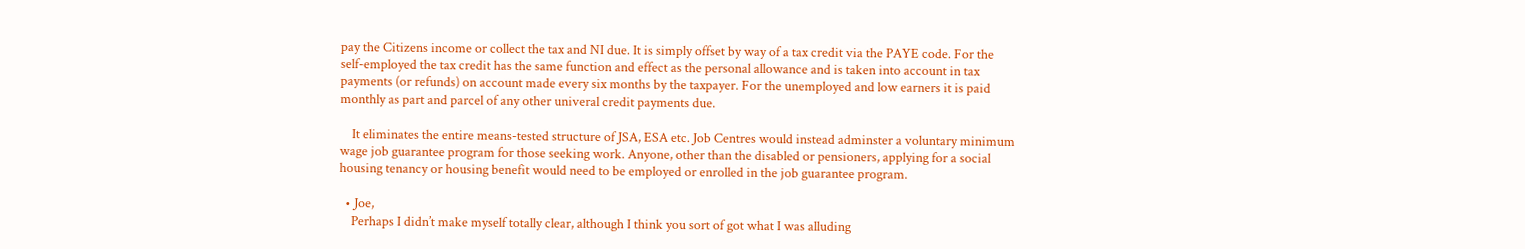pay the Citizens income or collect the tax and NI due. It is simply offset by way of a tax credit via the PAYE code. For the self-employed the tax credit has the same function and effect as the personal allowance and is taken into account in tax payments (or refunds) on account made every six months by the taxpayer. For the unemployed and low earners it is paid monthly as part and parcel of any other univeral credit payments due.

    It eliminates the entire means-tested structure of JSA, ESA etc. Job Centres would instead adminster a voluntary minimum wage job guarantee program for those seeking work. Anyone, other than the disabled or pensioners, applying for a social housing tenancy or housing benefit would need to be employed or enrolled in the job guarantee program.

  • Joe,
    Perhaps I didn’t make myself totally clear, although I think you sort of got what I was alluding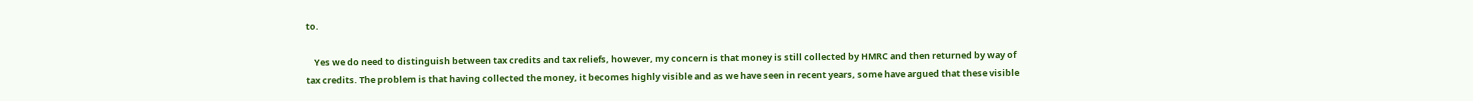to.

    Yes we do need to distinguish between tax credits and tax reliefs, however, my concern is that money is still collected by HMRC and then returned by way of tax credits. The problem is that having collected the money, it becomes highly visible and as we have seen in recent years, some have argued that these visible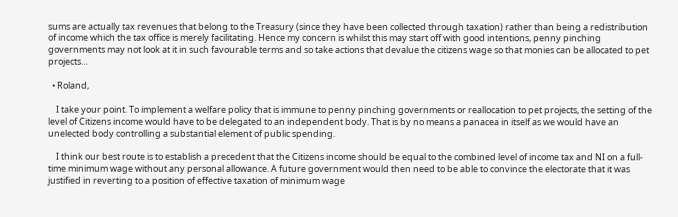sums are actually tax revenues that belong to the Treasury (since they have been collected through taxation) rather than being a redistribution of income which the tax office is merely facilitating. Hence my concern is whilst this may start off with good intentions, penny pinching governments may not look at it in such favourable terms and so take actions that devalue the citizens wage so that monies can be allocated to pet projects…

  • Roland,

    I take your point. To implement a welfare policy that is immune to penny pinching governments or reallocation to pet projects, the setting of the level of Citizens income would have to be delegated to an independent body. That is by no means a panacea in itself as we would have an unelected body controlling a substantial element of public spending.

    I think our best route is to establish a precedent that the Citizens income should be equal to the combined level of income tax and NI on a full-time minimum wage without any personal allowance. A future government would then need to be able to convince the electorate that it was justified in reverting to a position of effective taxation of minimum wage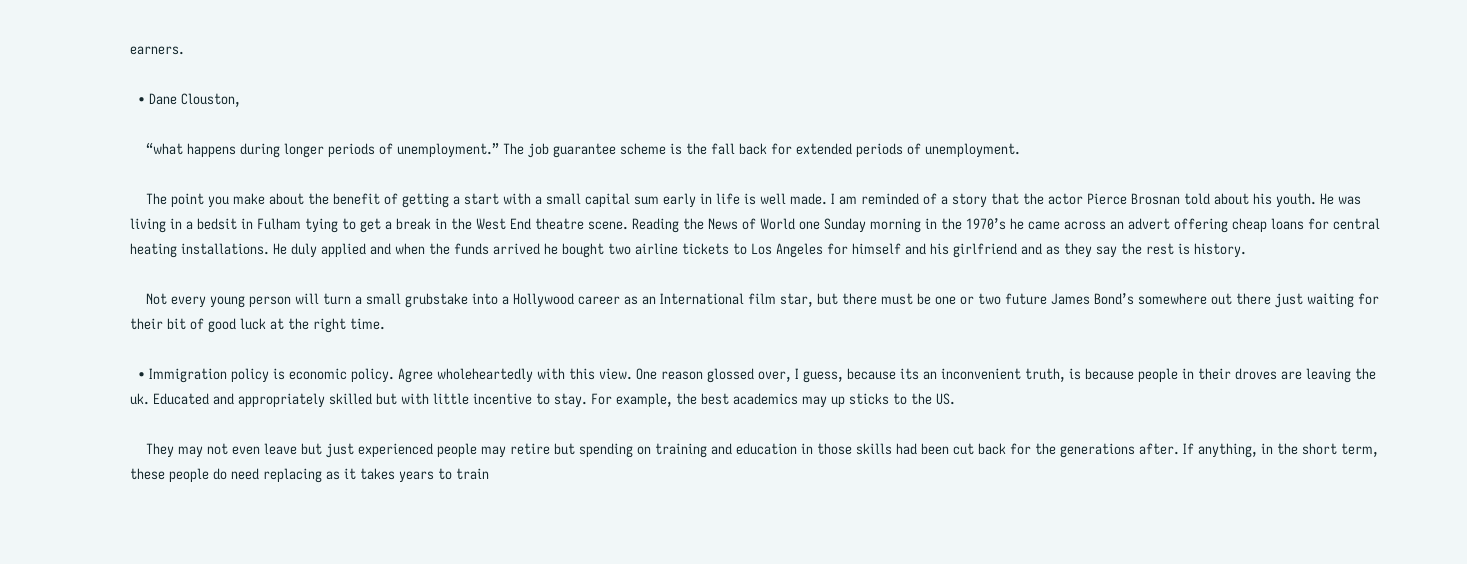earners.

  • Dane Clouston,

    “what happens during longer periods of unemployment.” The job guarantee scheme is the fall back for extended periods of unemployment.

    The point you make about the benefit of getting a start with a small capital sum early in life is well made. I am reminded of a story that the actor Pierce Brosnan told about his youth. He was living in a bedsit in Fulham tying to get a break in the West End theatre scene. Reading the News of World one Sunday morning in the 1970’s he came across an advert offering cheap loans for central heating installations. He duly applied and when the funds arrived he bought two airline tickets to Los Angeles for himself and his girlfriend and as they say the rest is history.

    Not every young person will turn a small grubstake into a Hollywood career as an International film star, but there must be one or two future James Bond’s somewhere out there just waiting for their bit of good luck at the right time.

  • Immigration policy is economic policy. Agree wholeheartedly with this view. One reason glossed over, I guess, because its an inconvenient truth, is because people in their droves are leaving the uk. Educated and appropriately skilled but with little incentive to stay. For example, the best academics may up sticks to the US.

    They may not even leave but just experienced people may retire but spending on training and education in those skills had been cut back for the generations after. If anything, in the short term, these people do need replacing as it takes years to train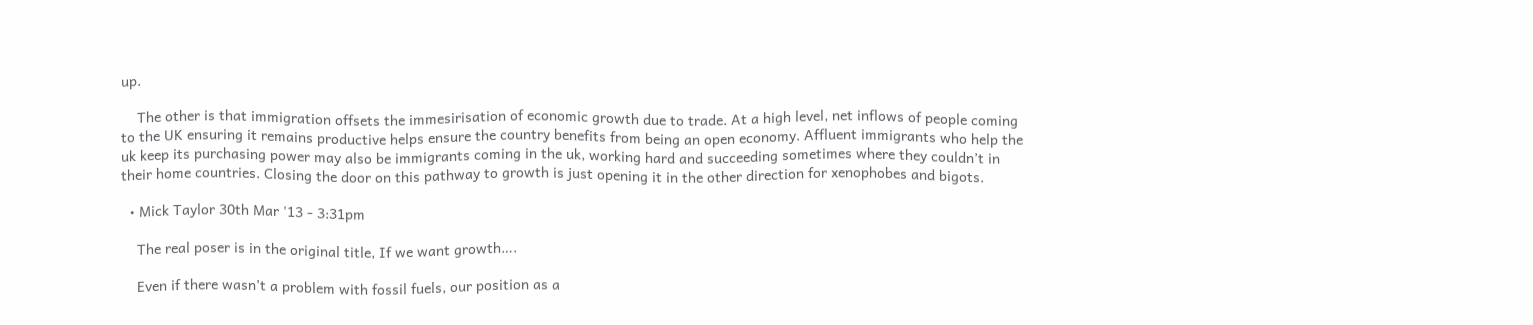up.

    The other is that immigration offsets the immesirisation of economic growth due to trade. At a high level, net inflows of people coming to the UK ensuring it remains productive helps ensure the country benefits from being an open economy. Affluent immigrants who help the uk keep its purchasing power may also be immigrants coming in the uk, working hard and succeeding sometimes where they couldn’t in their home countries. Closing the door on this pathway to growth is just opening it in the other direction for xenophobes and bigots.

  • Mick Taylor 30th Mar '13 - 3:31pm

    The real poser is in the original title, If we want growth….

    Even if there wasn’t a problem with fossil fuels, our position as a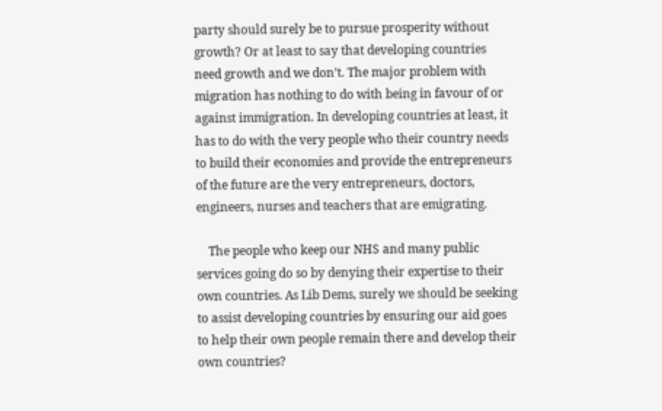party should surely be to pursue prosperity without growth? Or at least to say that developing countries need growth and we don’t. The major problem with migration has nothing to do with being in favour of or against immigration. In developing countries at least, it has to do with the very people who their country needs to build their economies and provide the entrepreneurs of the future are the very entrepreneurs, doctors, engineers, nurses and teachers that are emigrating.

    The people who keep our NHS and many public services going do so by denying their expertise to their own countries. As Lib Dems, surely we should be seeking to assist developing countries by ensuring our aid goes to help their own people remain there and develop their own countries?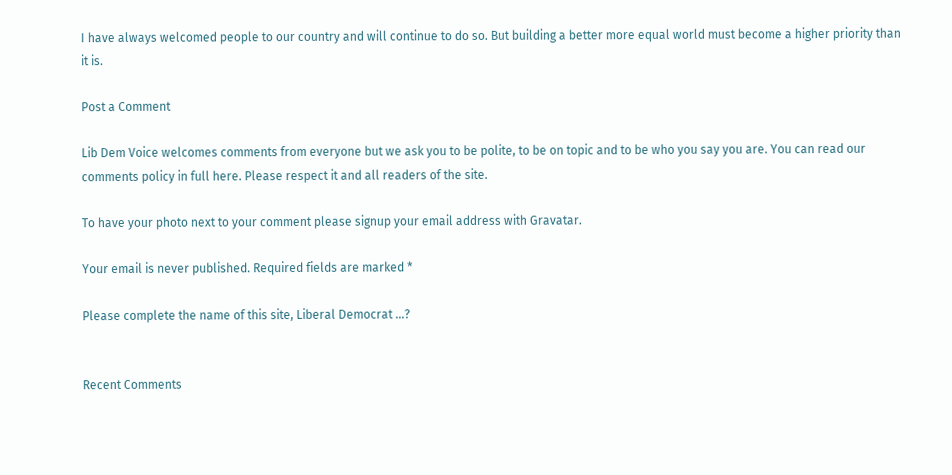I have always welcomed people to our country and will continue to do so. But building a better more equal world must become a higher priority than it is.

Post a Comment

Lib Dem Voice welcomes comments from everyone but we ask you to be polite, to be on topic and to be who you say you are. You can read our comments policy in full here. Please respect it and all readers of the site.

To have your photo next to your comment please signup your email address with Gravatar.

Your email is never published. Required fields are marked *

Please complete the name of this site, Liberal Democrat ...?


Recent Comments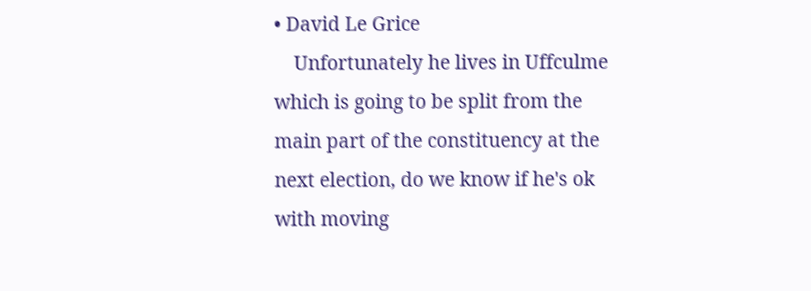• David Le Grice
    Unfortunately he lives in Uffculme which is going to be split from the main part of the constituency at the next election, do we know if he's ok with moving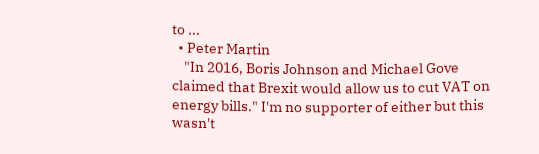to ...
  • Peter Martin
    "In 2016, Boris Johnson and Michael Gove claimed that Brexit would allow us to cut VAT on energy bills." I'm no supporter of either but this wasn't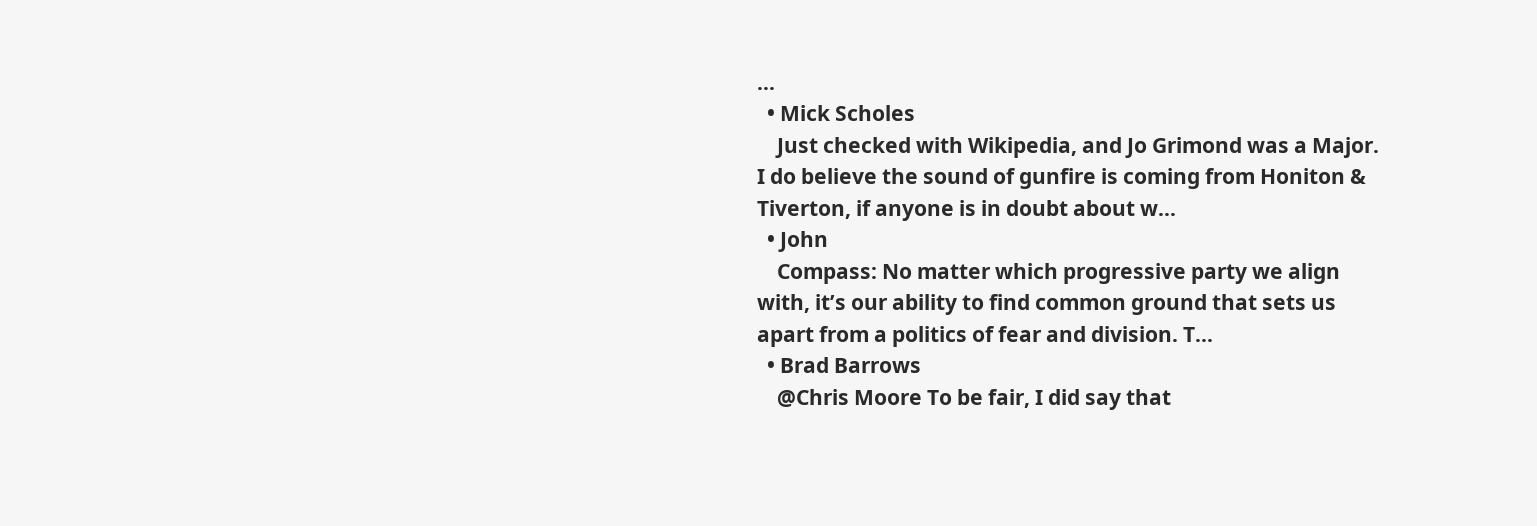...
  • Mick Scholes
    Just checked with Wikipedia, and Jo Grimond was a Major. I do believe the sound of gunfire is coming from Honiton & Tiverton, if anyone is in doubt about w...
  • John
    Compass: No matter which progressive party we align with, it’s our ability to find common ground that sets us apart from a politics of fear and division. T...
  • Brad Barrows
    @Chris Moore To be fair, I did say that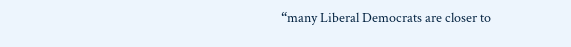“many Liberal Democrats are closer to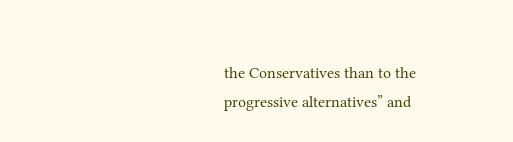the Conservatives than to the progressive alternatives” and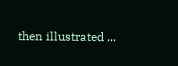then illustrated ...